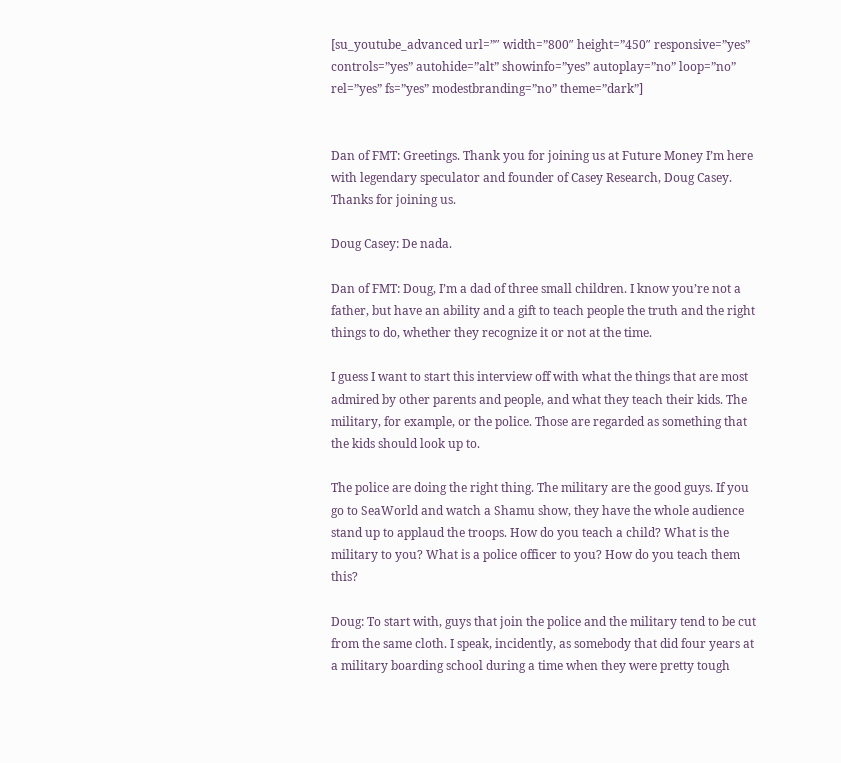[su_youtube_advanced url=”″ width=”800″ height=”450″ responsive=”yes” controls=”yes” autohide=”alt” showinfo=”yes” autoplay=”no” loop=”no” rel=”yes” fs=”yes” modestbranding=”no” theme=”dark”]


Dan of FMT: Greetings. Thank you for joining us at Future Money I’m here with legendary speculator and founder of Casey Research, Doug Casey. Thanks for joining us.

Doug Casey: De nada.

Dan of FMT: Doug, I’m a dad of three small children. I know you’re not a father, but have an ability and a gift to teach people the truth and the right things to do, whether they recognize it or not at the time.

I guess I want to start this interview off with what the things that are most admired by other parents and people, and what they teach their kids. The military, for example, or the police. Those are regarded as something that the kids should look up to.

The police are doing the right thing. The military are the good guys. If you go to SeaWorld and watch a Shamu show, they have the whole audience stand up to applaud the troops. How do you teach a child? What is the military to you? What is a police officer to you? How do you teach them this?

Doug: To start with, guys that join the police and the military tend to be cut from the same cloth. I speak, incidently, as somebody that did four years at a military boarding school during a time when they were pretty tough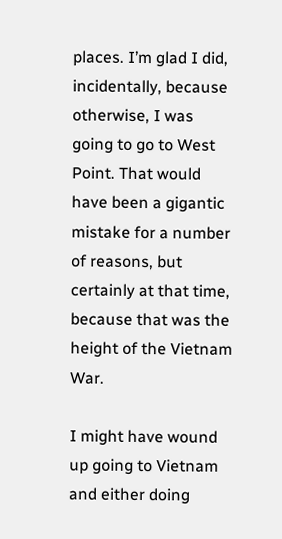places. I’m glad I did, incidentally, because otherwise, I was going to go to West Point. That would have been a gigantic mistake for a number of reasons, but certainly at that time, because that was the height of the Vietnam War.

I might have wound up going to Vietnam and either doing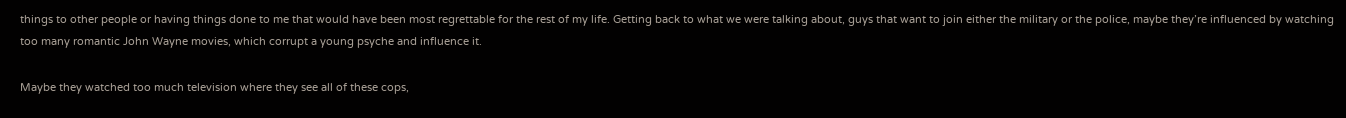things to other people or having things done to me that would have been most regrettable for the rest of my life. Getting back to what we were talking about, guys that want to join either the military or the police, maybe they’re influenced by watching too many romantic John Wayne movies, which corrupt a young psyche and influence it.

Maybe they watched too much television where they see all of these cops,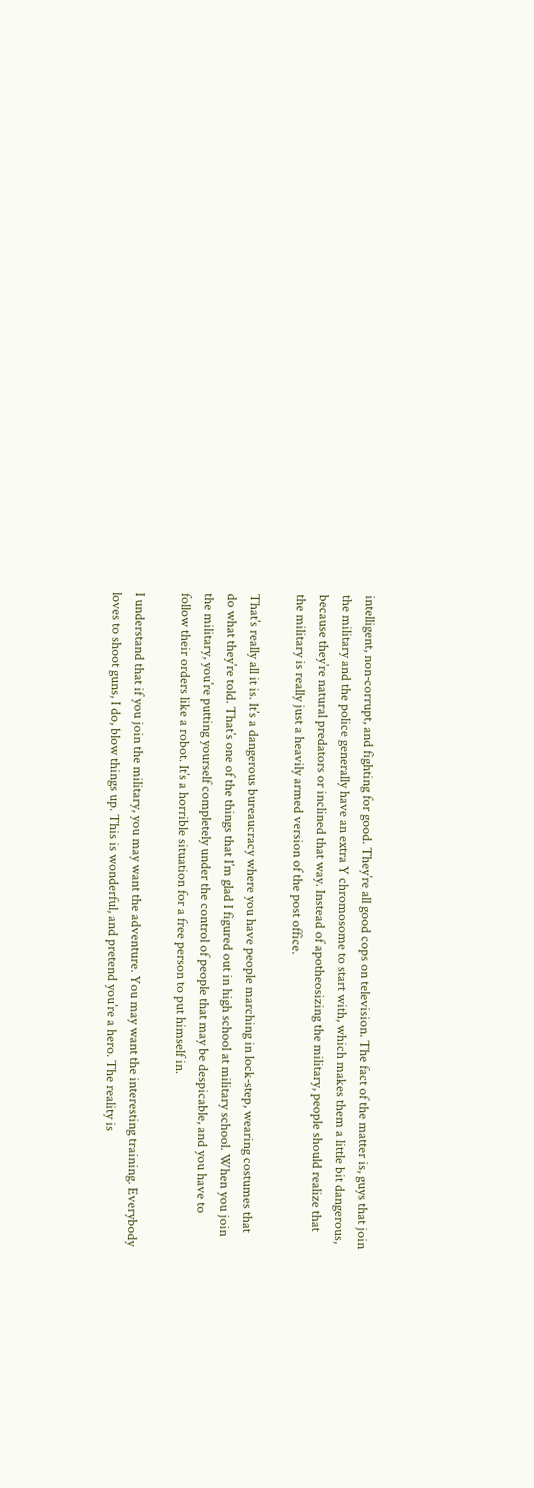intelligent, non‑corrupt, and fighting for good. They’re all good cops on television. The fact of the matter is, guys that join the military and the police generally have an extra Y chromosome to start with, which makes them a little bit dangerous, because they’re natural predators or inclined that way. Instead of apotheosizing the military, people should realize that the military is really just a heavily armed version of the post office.

That’s really all it is. It’s a dangerous bureaucracy where you have people marching in lock‑step, wearing costumes that do what they’re told. That’s one of the things that I’m glad I figured out in high school at military school. When you join the military, you’re putting yourself completely under the control of people that may be despicable, and you have to follow their orders like a robot. It’s a horrible situation for a free person to put himself in.

I understand that if you join the military, you may want the adventure. You may want the interesting training. Everybody loves to shoot guns, I do, blow things up. This is wonderful, and pretend you’re a hero. The reality is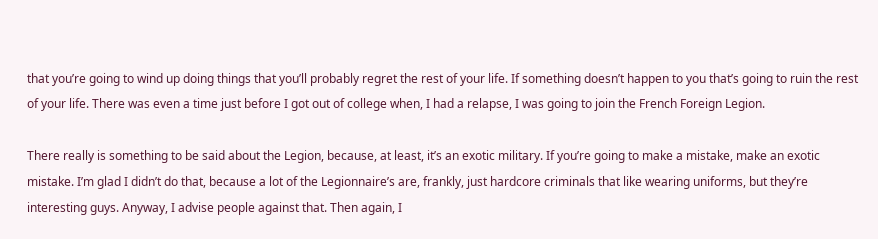that you’re going to wind up doing things that you’ll probably regret the rest of your life. If something doesn’t happen to you that’s going to ruin the rest of your life. There was even a time just before I got out of college when, I had a relapse, I was going to join the French Foreign Legion.

There really is something to be said about the Legion, because, at least, it’s an exotic military. If you’re going to make a mistake, make an exotic mistake. I’m glad I didn’t do that, because a lot of the Legionnaire’s are, frankly, just hardcore criminals that like wearing uniforms, but they’re interesting guys. Anyway, I advise people against that. Then again, I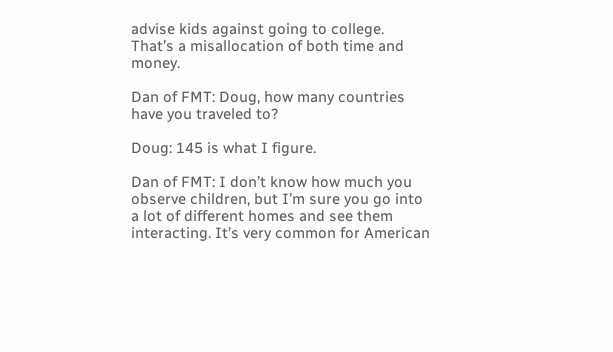advise kids against going to college. That’s a misallocation of both time and money.

Dan of FMT: Doug, how many countries have you traveled to?

Doug: 145 is what I figure.

Dan of FMT: I don’t know how much you observe children, but I’m sure you go into a lot of different homes and see them interacting. It’s very common for American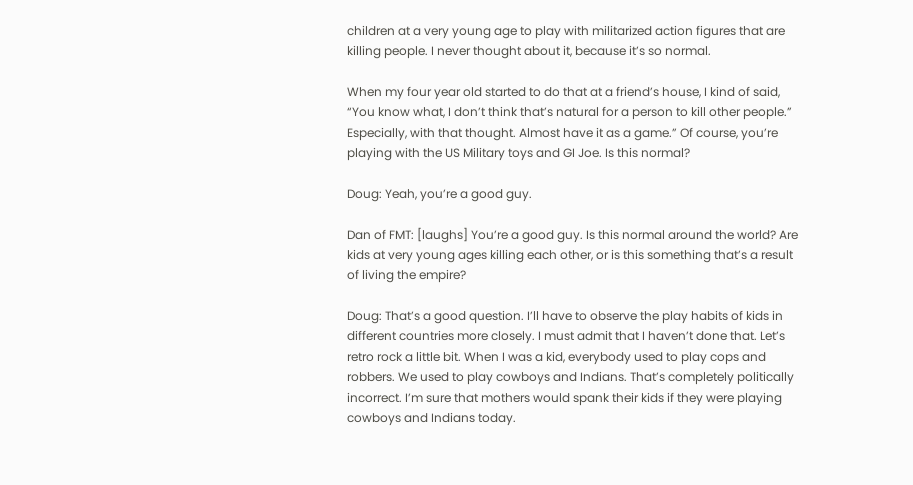children at a very young age to play with militarized action figures that are killing people. I never thought about it, because it’s so normal.

When my four year old started to do that at a friend’s house, I kind of said, “You know what, I don’t think that’s natural for a person to kill other people.” Especially, with that thought. Almost have it as a game.” Of course, you’re playing with the US Military toys and GI Joe. Is this normal?

Doug: Yeah, you’re a good guy.

Dan of FMT: [laughs] You’re a good guy. Is this normal around the world? Are kids at very young ages killing each other, or is this something that’s a result of living the empire?

Doug: That’s a good question. I’ll have to observe the play habits of kids in different countries more closely. I must admit that I haven’t done that. Let’s retro rock a little bit. When I was a kid, everybody used to play cops and robbers. We used to play cowboys and Indians. That’s completely politically incorrect. I’m sure that mothers would spank their kids if they were playing cowboys and Indians today.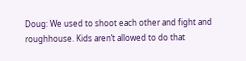Doug: We used to shoot each other and fight and roughhouse. Kids aren’t allowed to do that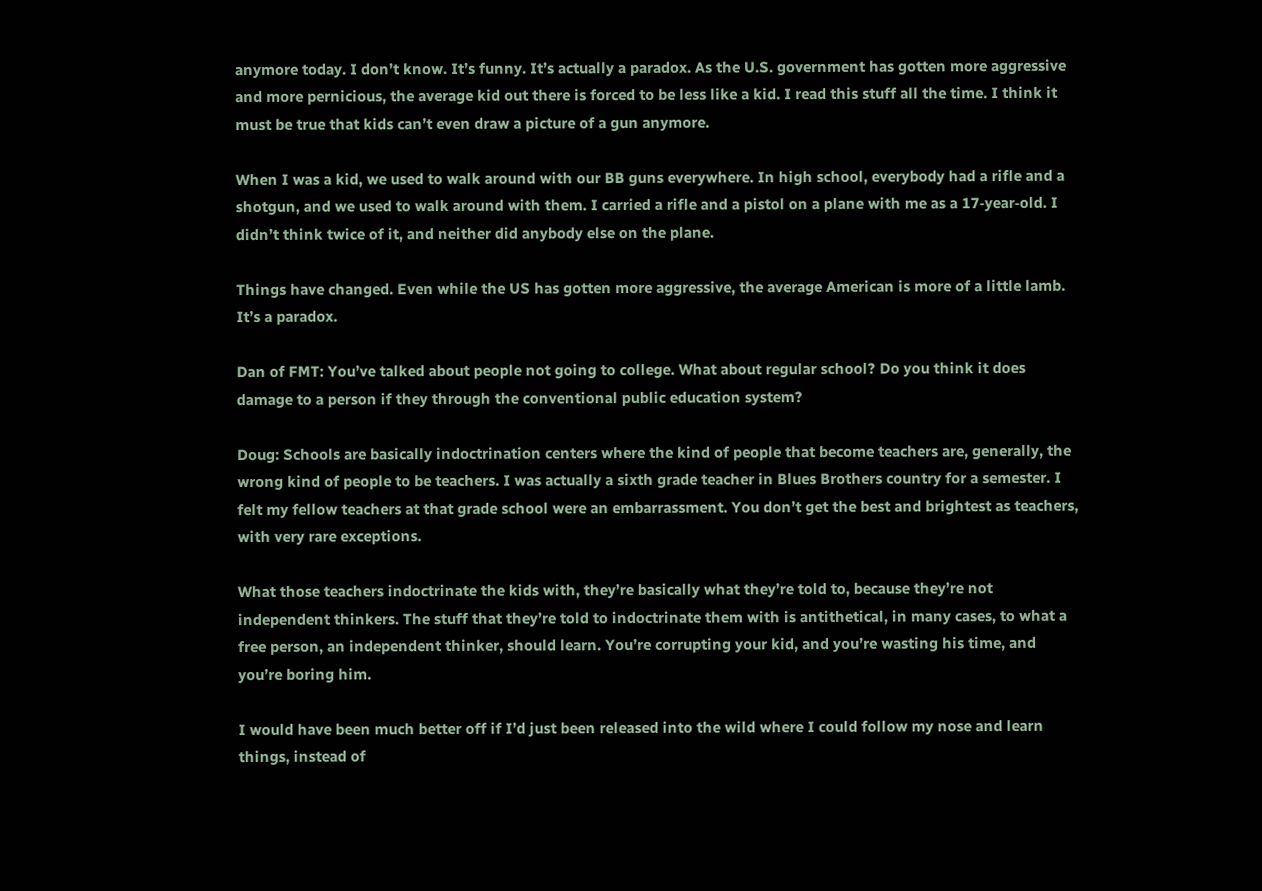anymore today. I don’t know. It’s funny. It’s actually a paradox. As the U.S. government has gotten more aggressive and more pernicious, the average kid out there is forced to be less like a kid. I read this stuff all the time. I think it must be true that kids can’t even draw a picture of a gun anymore.

When I was a kid, we used to walk around with our BB guns everywhere. In high school, everybody had a rifle and a shotgun, and we used to walk around with them. I carried a rifle and a pistol on a plane with me as a 17‑year‑old. I didn’t think twice of it, and neither did anybody else on the plane.

Things have changed. Even while the US has gotten more aggressive, the average American is more of a little lamb. It’s a paradox.

Dan of FMT: You’ve talked about people not going to college. What about regular school? Do you think it does damage to a person if they through the conventional public education system?

Doug: Schools are basically indoctrination centers where the kind of people that become teachers are, generally, the wrong kind of people to be teachers. I was actually a sixth grade teacher in Blues Brothers country for a semester. I felt my fellow teachers at that grade school were an embarrassment. You don’t get the best and brightest as teachers, with very rare exceptions.

What those teachers indoctrinate the kids with, they’re basically what they’re told to, because they’re not independent thinkers. The stuff that they’re told to indoctrinate them with is antithetical, in many cases, to what a free person, an independent thinker, should learn. You’re corrupting your kid, and you’re wasting his time, and you’re boring him.

I would have been much better off if I’d just been released into the wild where I could follow my nose and learn things, instead of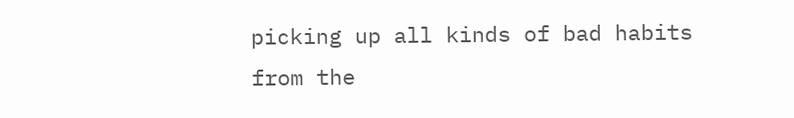picking up all kinds of bad habits from the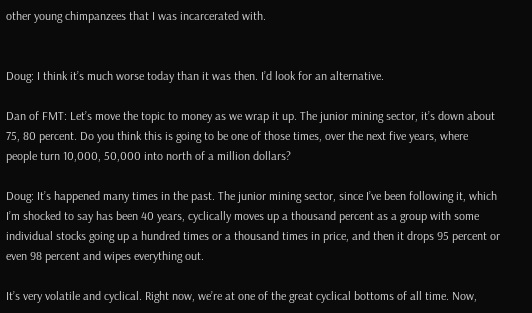other young chimpanzees that I was incarcerated with.


Doug: I think it’s much worse today than it was then. I’d look for an alternative.

Dan of FMT: Let’s move the topic to money as we wrap it up. The junior mining sector, it’s down about 75, 80 percent. Do you think this is going to be one of those times, over the next five years, where people turn 10,000, 50,000 into north of a million dollars?

Doug: It’s happened many times in the past. The junior mining sector, since I’ve been following it, which I’m shocked to say has been 40 years, cyclically moves up a thousand percent as a group with some individual stocks going up a hundred times or a thousand times in price, and then it drops 95 percent or even 98 percent and wipes everything out.

It’s very volatile and cyclical. Right now, we’re at one of the great cyclical bottoms of all time. Now,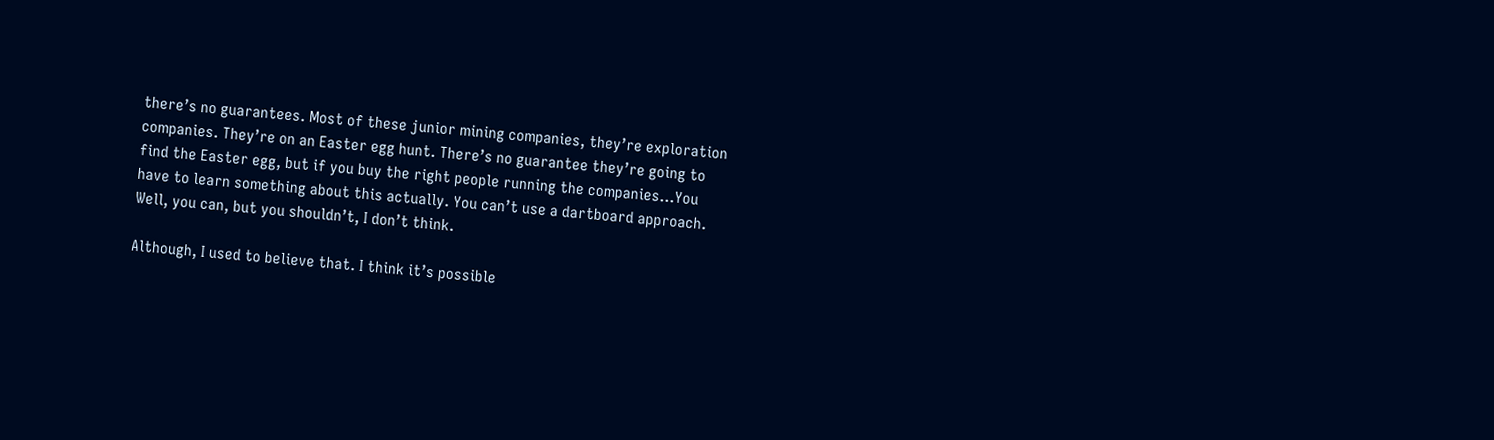there’s no guarantees. Most of these junior mining companies, they’re exploration companies. They’re on an Easter egg hunt. There’s no guarantee they’re going to find the Easter egg, but if you buy the right people running the companies…You have to learn something about this actually. You can’t use a dartboard approach. Well, you can, but you shouldn’t, I don’t think.

Although, I used to believe that. I think it’s possible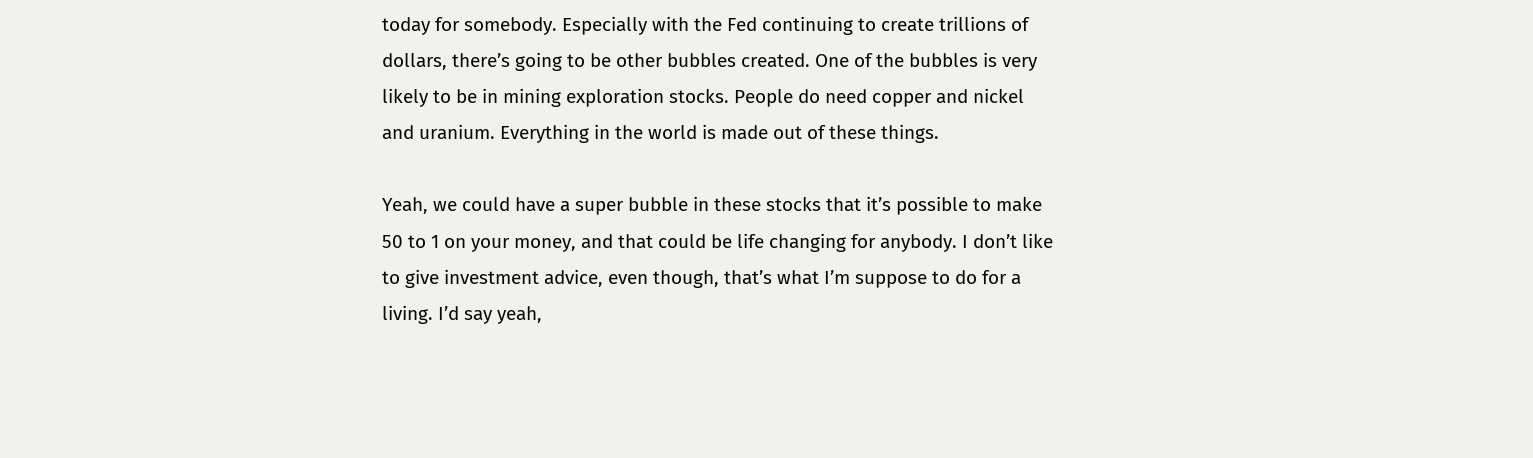today for somebody. Especially with the Fed continuing to create trillions of dollars, there’s going to be other bubbles created. One of the bubbles is very likely to be in mining exploration stocks. People do need copper and nickel and uranium. Everything in the world is made out of these things.

Yeah, we could have a super bubble in these stocks that it’s possible to make 50 to 1 on your money, and that could be life changing for anybody. I don’t like to give investment advice, even though, that’s what I’m suppose to do for a living. I’d say yeah,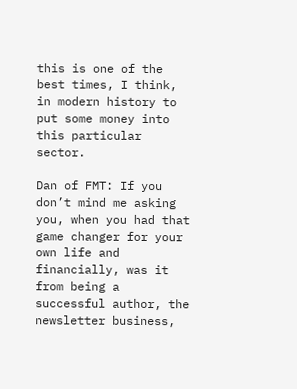this is one of the best times, I think, in modern history to put some money into this particular sector.

Dan of FMT: If you don’t mind me asking you, when you had that game changer for your own life and financially, was it from being a successful author, the newsletter business,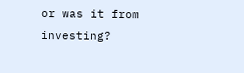or was it from investing?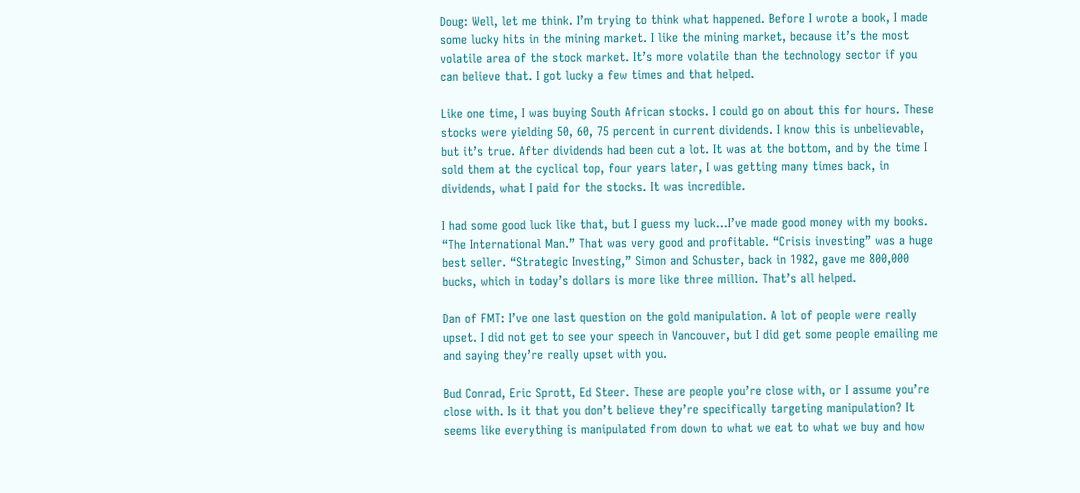Doug: Well, let me think. I’m trying to think what happened. Before I wrote a book, I made some lucky hits in the mining market. I like the mining market, because it’s the most volatile area of the stock market. It’s more volatile than the technology sector if you can believe that. I got lucky a few times and that helped.

Like one time, I was buying South African stocks. I could go on about this for hours. These stocks were yielding 50, 60, 75 percent in current dividends. I know this is unbelievable, but it’s true. After dividends had been cut a lot. It was at the bottom, and by the time I sold them at the cyclical top, four years later, I was getting many times back, in dividends, what I paid for the stocks. It was incredible.

I had some good luck like that, but I guess my luck…I’ve made good money with my books. “The International Man.” That was very good and profitable. “Crisis investing” was a huge best seller. “Strategic Investing,” Simon and Schuster, back in 1982, gave me 800,000 bucks, which in today’s dollars is more like three million. That’s all helped.

Dan of FMT: I’ve one last question on the gold manipulation. A lot of people were really upset. I did not get to see your speech in Vancouver, but I did get some people emailing me and saying they’re really upset with you.

Bud Conrad, Eric Sprott, Ed Steer. These are people you’re close with, or I assume you’re close with. Is it that you don’t believe they’re specifically targeting manipulation? It seems like everything is manipulated from down to what we eat to what we buy and how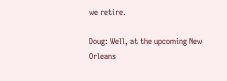we retire.

Doug: Well, at the upcoming New Orleans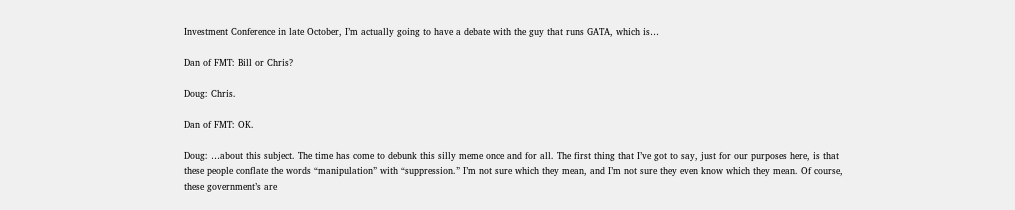Investment Conference in late October, I’m actually going to have a debate with the guy that runs GATA, which is…

Dan of FMT: Bill or Chris?

Doug: Chris.

Dan of FMT: OK.

Doug: …about this subject. The time has come to debunk this silly meme once and for all. The first thing that I’ve got to say, just for our purposes here, is that these people conflate the words “manipulation” with “suppression.” I’m not sure which they mean, and I’m not sure they even know which they mean. Of course, these government’s are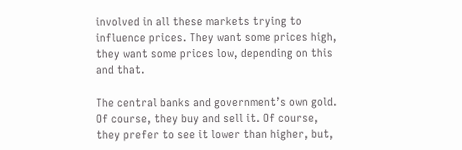involved in all these markets trying to influence prices. They want some prices high, they want some prices low, depending on this and that.

The central banks and government’s own gold. Of course, they buy and sell it. Of course, they prefer to see it lower than higher, but,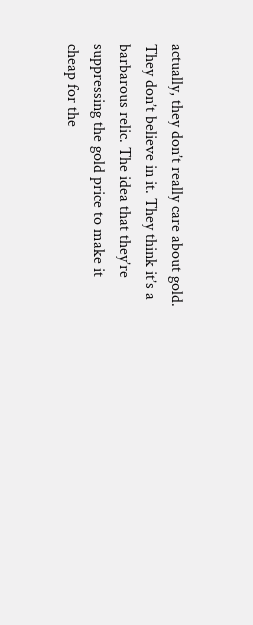actually, they don’t really care about gold. They don’t believe in it. They think it’s a barbarous relic. The idea that they’re suppressing the gold price to make it cheap for the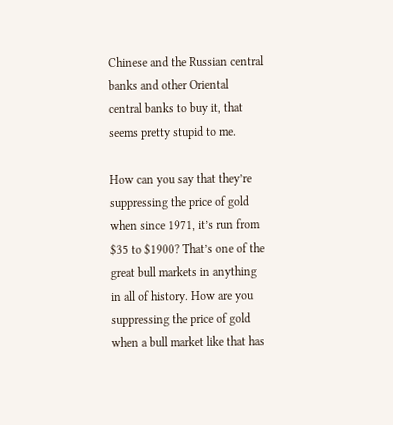Chinese and the Russian central banks and other Oriental central banks to buy it, that seems pretty stupid to me.

How can you say that they’re suppressing the price of gold when since 1971, it’s run from $35 to $1900? That’s one of the great bull markets in anything in all of history. How are you suppressing the price of gold when a bull market like that has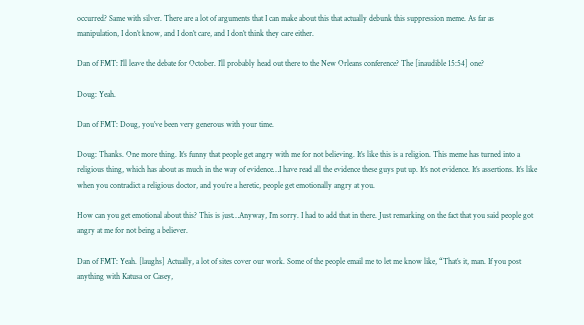occurred? Same with silver. There are a lot of arguments that I can make about this that actually debunk this suppression meme. As far as manipulation, I don’t know, and I don’t care, and I don’t think they care either.

Dan of FMT: I’ll leave the debate for October. I’ll probably head out there to the New Orleans conference? The [inaudible 15:54] one?

Doug: Yeah.

Dan of FMT: Doug, you’ve been very generous with your time.

Doug: Thanks. One more thing. It’s funny that people get angry with me for not believing. It’s like this is a religion. This meme has turned into a religious thing, which has about as much in the way of evidence…I have read all the evidence these guys put up. It’s not evidence. It’s assertions. It’s like when you contradict a religious doctor, and you’re a heretic, people get emotionally angry at you.

How can you get emotional about this? This is just…Anyway, I’m sorry. I had to add that in there. Just remarking on the fact that you said people got angry at me for not being a believer.

Dan of FMT: Yeah. [laughs] Actually, a lot of sites cover our work. Some of the people email me to let me know like, “That’s it, man. If you post anything with Katusa or Casey,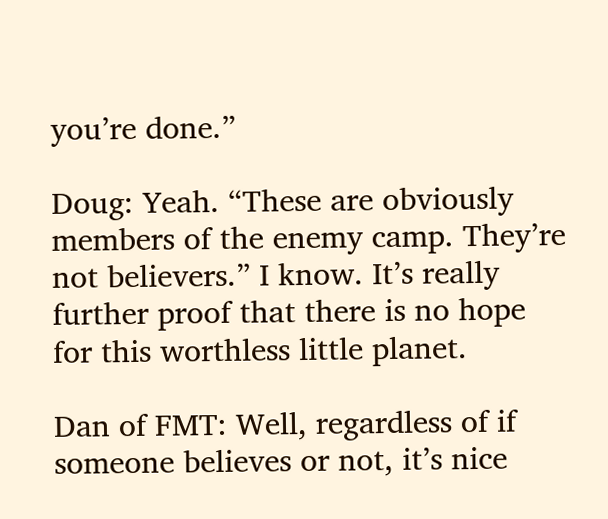you’re done.”

Doug: Yeah. “These are obviously members of the enemy camp. They’re not believers.” I know. It’s really further proof that there is no hope for this worthless little planet.

Dan of FMT: Well, regardless of if someone believes or not, it’s nice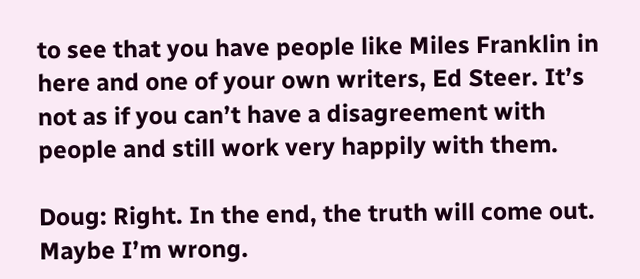to see that you have people like Miles Franklin in here and one of your own writers, Ed Steer. It’s not as if you can’t have a disagreement with people and still work very happily with them.

Doug: Right. In the end, the truth will come out. Maybe I’m wrong.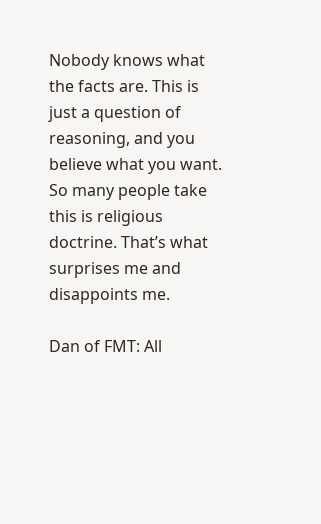Nobody knows what the facts are. This is just a question of reasoning, and you believe what you want. So many people take this is religious doctrine. That’s what surprises me and disappoints me.

Dan of FMT: All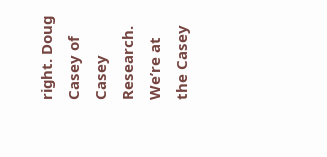right. Doug Casey of Casey Research. We’re at the Casey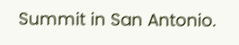Summit in San Antonio.